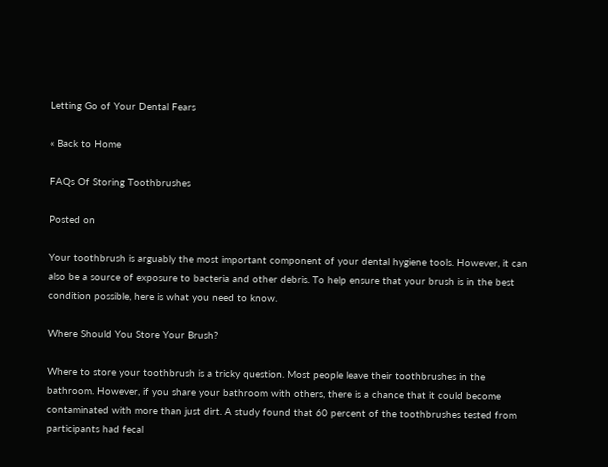Letting Go of Your Dental Fears

« Back to Home

FAQs Of Storing Toothbrushes

Posted on

Your toothbrush is arguably the most important component of your dental hygiene tools. However, it can also be a source of exposure to bacteria and other debris. To help ensure that your brush is in the best condition possible, here is what you need to know.

Where Should You Store Your Brush?

Where to store your toothbrush is a tricky question. Most people leave their toothbrushes in the bathroom. However, if you share your bathroom with others, there is a chance that it could become contaminated with more than just dirt. A study found that 60 percent of the toothbrushes tested from participants had fecal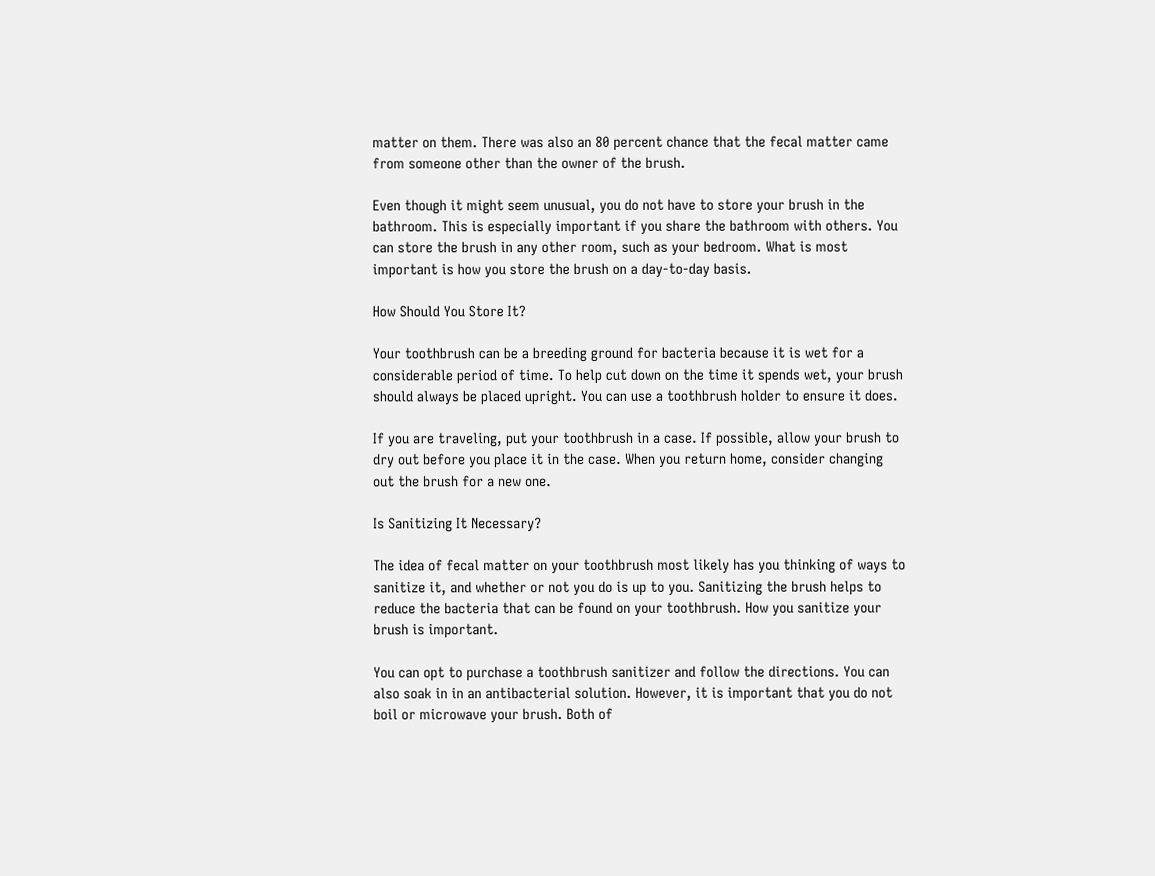matter on them. There was also an 80 percent chance that the fecal matter came from someone other than the owner of the brush.

Even though it might seem unusual, you do not have to store your brush in the bathroom. This is especially important if you share the bathroom with others. You can store the brush in any other room, such as your bedroom. What is most important is how you store the brush on a day-to-day basis.

How Should You Store It?

Your toothbrush can be a breeding ground for bacteria because it is wet for a considerable period of time. To help cut down on the time it spends wet, your brush should always be placed upright. You can use a toothbrush holder to ensure it does.

If you are traveling, put your toothbrush in a case. If possible, allow your brush to dry out before you place it in the case. When you return home, consider changing out the brush for a new one.

Is Sanitizing It Necessary?

The idea of fecal matter on your toothbrush most likely has you thinking of ways to sanitize it, and whether or not you do is up to you. Sanitizing the brush helps to reduce the bacteria that can be found on your toothbrush. How you sanitize your brush is important.

You can opt to purchase a toothbrush sanitizer and follow the directions. You can also soak in in an antibacterial solution. However, it is important that you do not boil or microwave your brush. Both of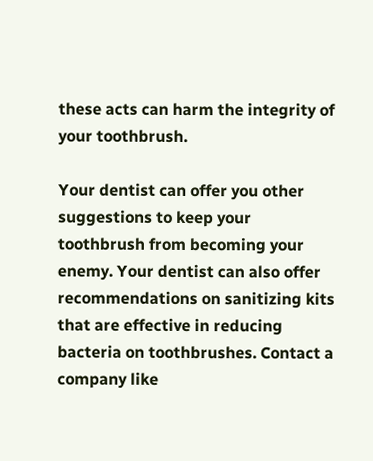these acts can harm the integrity of your toothbrush.

Your dentist can offer you other suggestions to keep your toothbrush from becoming your enemy. Your dentist can also offer recommendations on sanitizing kits that are effective in reducing bacteria on toothbrushes. Contact a company like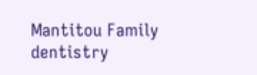Mantitou Family dentistry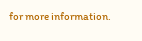for more information.